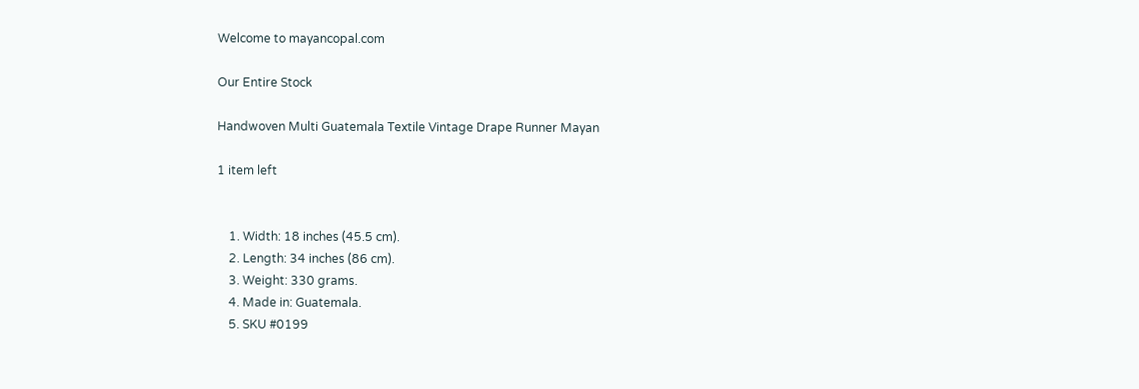Welcome to mayancopal.com

Our Entire Stock

Handwoven Multi Guatemala Textile Vintage Drape Runner Mayan

1 item left


    1. Width: 18 inches (45.5 cm).
    2. Length: 34 inches (86 cm).
    3. Weight: 330 grams.
    4. Made in: Guatemala.
    5. SKU #0199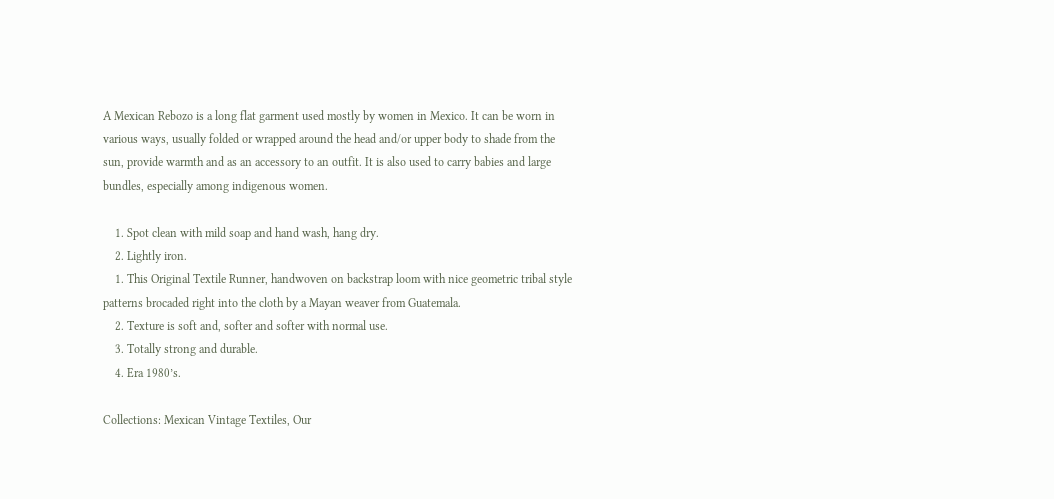A Mexican Rebozo is a long flat garment used mostly by women in Mexico. It can be worn in various ways, usually folded or wrapped around the head and/or upper body to shade from the sun, provide warmth and as an accessory to an outfit. It is also used to carry babies and large bundles, especially among indigenous women.

    1. Spot clean with mild soap and hand wash, hang dry.
    2. Lightly iron.
    1. This Original Textile Runner, handwoven on backstrap loom with nice geometric tribal style patterns brocaded right into the cloth by a Mayan weaver from Guatemala.
    2. Texture is soft and, softer and softer with normal use.
    3. Totally strong and durable.
    4. Era 1980’s.

Collections: Mexican Vintage Textiles, Our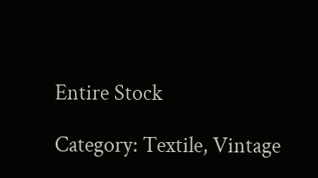Entire Stock

Category: Textile, Vintage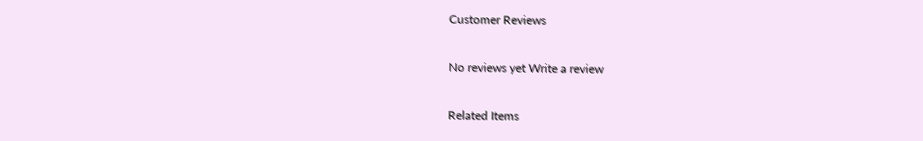Customer Reviews

No reviews yet Write a review

Related Items